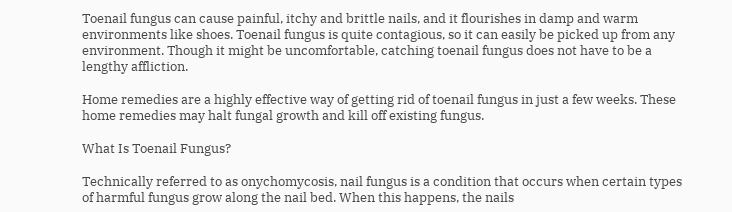Toenail fungus can cause painful, itchy and brittle nails, and it flourishes in damp and warm environments like shoes. Toenail fungus is quite contagious, so it can easily be picked up from any environment. Though it might be uncomfortable, catching toenail fungus does not have to be a lengthy affliction.

Home remedies are a highly effective way of getting rid of toenail fungus in just a few weeks. These home remedies may halt fungal growth and kill off existing fungus.

What Is Toenail Fungus?

Technically referred to as onychomycosis, nail fungus is a condition that occurs when certain types of harmful fungus grow along the nail bed. When this happens, the nails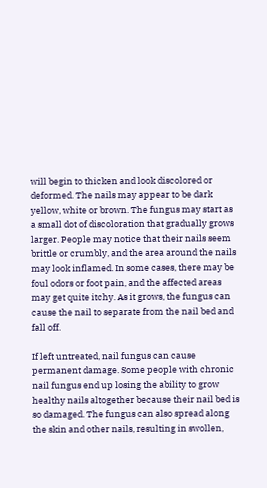will begin to thicken and look discolored or deformed. The nails may appear to be dark yellow, white or brown. The fungus may start as a small dot of discoloration that gradually grows larger. People may notice that their nails seem brittle or crumbly, and the area around the nails may look inflamed. In some cases, there may be foul odors or foot pain, and the affected areas may get quite itchy. As it grows, the fungus can cause the nail to separate from the nail bed and fall off.

If left untreated, nail fungus can cause permanent damage. Some people with chronic nail fungus end up losing the ability to grow healthy nails altogether because their nail bed is so damaged. The fungus can also spread along the skin and other nails, resulting in swollen,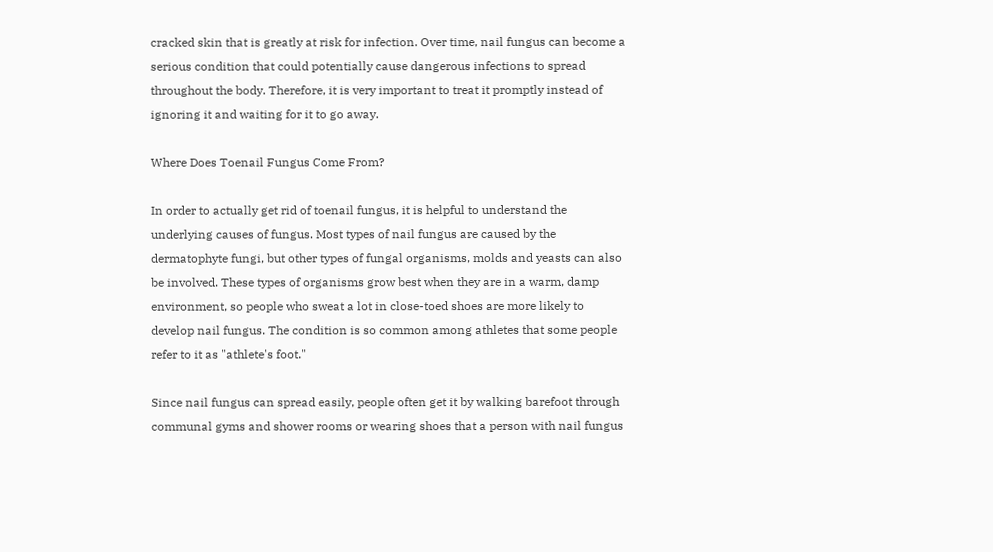cracked skin that is greatly at risk for infection. Over time, nail fungus can become a serious condition that could potentially cause dangerous infections to spread throughout the body. Therefore, it is very important to treat it promptly instead of ignoring it and waiting for it to go away.

Where Does Toenail Fungus Come From?

In order to actually get rid of toenail fungus, it is helpful to understand the underlying causes of fungus. Most types of nail fungus are caused by the dermatophyte fungi, but other types of fungal organisms, molds and yeasts can also be involved. These types of organisms grow best when they are in a warm, damp environment, so people who sweat a lot in close-toed shoes are more likely to develop nail fungus. The condition is so common among athletes that some people refer to it as "athlete's foot."

Since nail fungus can spread easily, people often get it by walking barefoot through communal gyms and shower rooms or wearing shoes that a person with nail fungus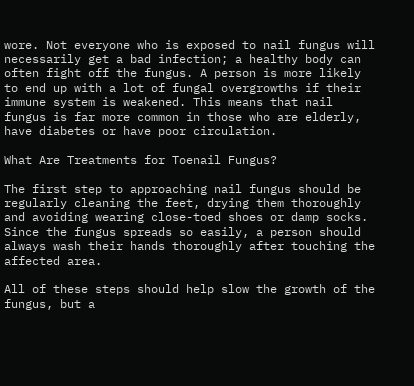wore. Not everyone who is exposed to nail fungus will necessarily get a bad infection; a healthy body can often fight off the fungus. A person is more likely to end up with a lot of fungal overgrowths if their immune system is weakened. This means that nail fungus is far more common in those who are elderly, have diabetes or have poor circulation.

What Are Treatments for Toenail Fungus?

The first step to approaching nail fungus should be regularly cleaning the feet, drying them thoroughly and avoiding wearing close-toed shoes or damp socks. Since the fungus spreads so easily, a person should always wash their hands thoroughly after touching the affected area.

All of these steps should help slow the growth of the fungus, but a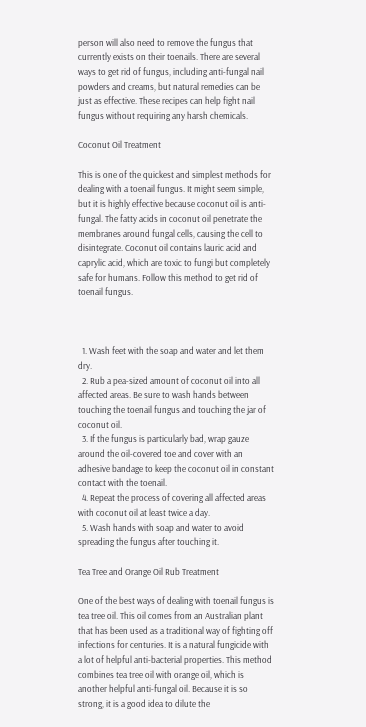person will also need to remove the fungus that currently exists on their toenails. There are several ways to get rid of fungus, including anti-fungal nail powders and creams, but natural remedies can be just as effective. These recipes can help fight nail fungus without requiring any harsh chemicals.

Coconut Oil Treatment

This is one of the quickest and simplest methods for dealing with a toenail fungus. It might seem simple, but it is highly effective because coconut oil is anti-fungal. The fatty acids in coconut oil penetrate the membranes around fungal cells, causing the cell to disintegrate. Coconut oil contains lauric acid and caprylic acid, which are toxic to fungi but completely safe for humans. Follow this method to get rid of toenail fungus.



  1. Wash feet with the soap and water and let them dry.
  2. Rub a pea-sized amount of coconut oil into all affected areas. Be sure to wash hands between touching the toenail fungus and touching the jar of coconut oil.
  3. If the fungus is particularly bad, wrap gauze around the oil-covered toe and cover with an adhesive bandage to keep the coconut oil in constant contact with the toenail.
  4. Repeat the process of covering all affected areas with coconut oil at least twice a day.
  5. Wash hands with soap and water to avoid spreading the fungus after touching it.

Tea Tree and Orange Oil Rub Treatment

One of the best ways of dealing with toenail fungus is tea tree oil. This oil comes from an Australian plant that has been used as a traditional way of fighting off infections for centuries. It is a natural fungicide with a lot of helpful anti-bacterial properties. This method combines tea tree oil with orange oil, which is another helpful anti-fungal oil. Because it is so strong, it is a good idea to dilute the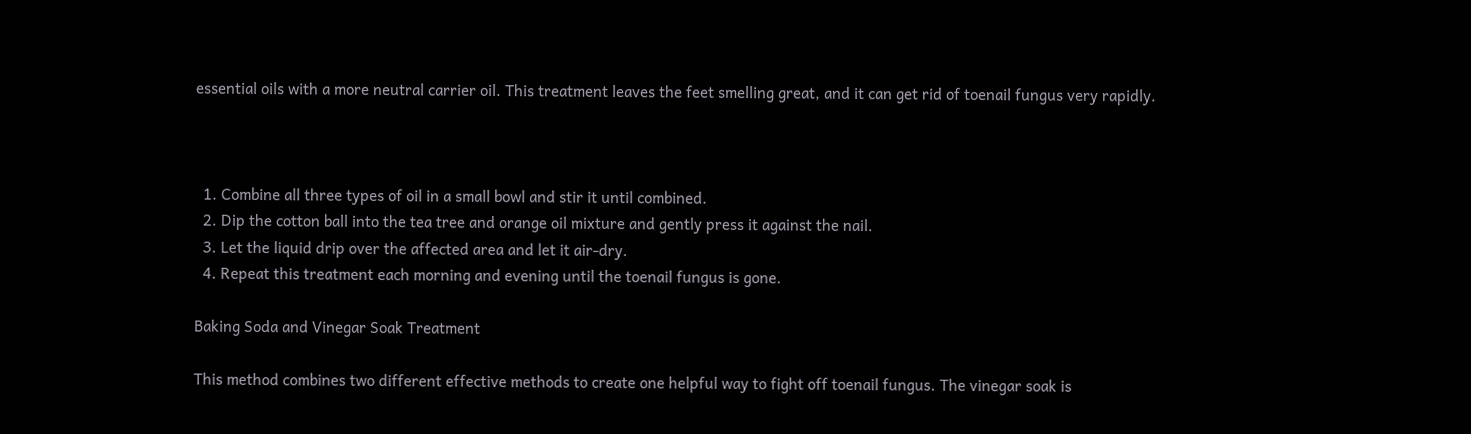essential oils with a more neutral carrier oil. This treatment leaves the feet smelling great, and it can get rid of toenail fungus very rapidly.



  1. Combine all three types of oil in a small bowl and stir it until combined.
  2. Dip the cotton ball into the tea tree and orange oil mixture and gently press it against the nail.
  3. Let the liquid drip over the affected area and let it air-dry.
  4. Repeat this treatment each morning and evening until the toenail fungus is gone.

Baking Soda and Vinegar Soak Treatment

This method combines two different effective methods to create one helpful way to fight off toenail fungus. The vinegar soak is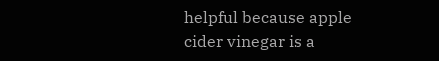helpful because apple cider vinegar is a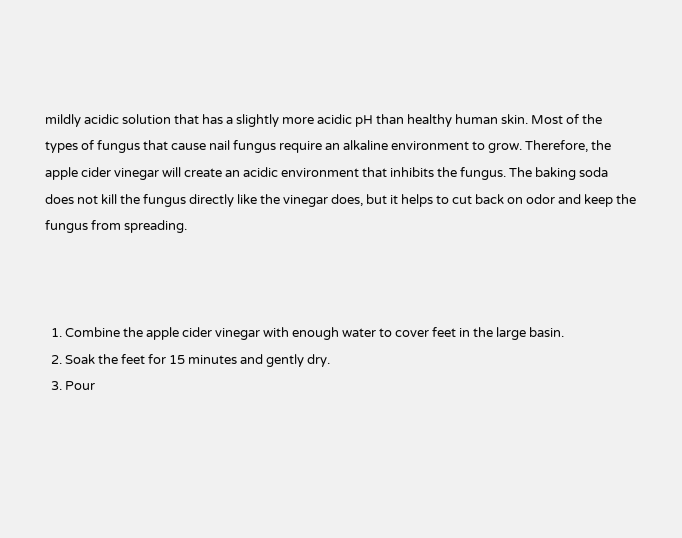mildly acidic solution that has a slightly more acidic pH than healthy human skin. Most of the types of fungus that cause nail fungus require an alkaline environment to grow. Therefore, the apple cider vinegar will create an acidic environment that inhibits the fungus. The baking soda does not kill the fungus directly like the vinegar does, but it helps to cut back on odor and keep the fungus from spreading.



  1. Combine the apple cider vinegar with enough water to cover feet in the large basin.
  2. Soak the feet for 15 minutes and gently dry.
  3. Pour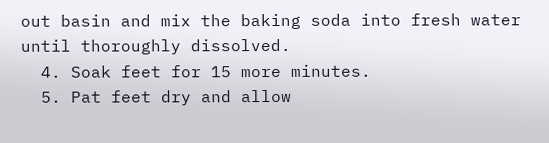out basin and mix the baking soda into fresh water until thoroughly dissolved.
  4. Soak feet for 15 more minutes.
  5. Pat feet dry and allow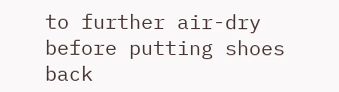to further air-dry before putting shoes back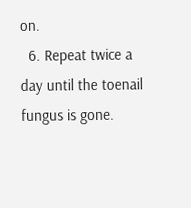on.
  6. Repeat twice a day until the toenail fungus is gone.